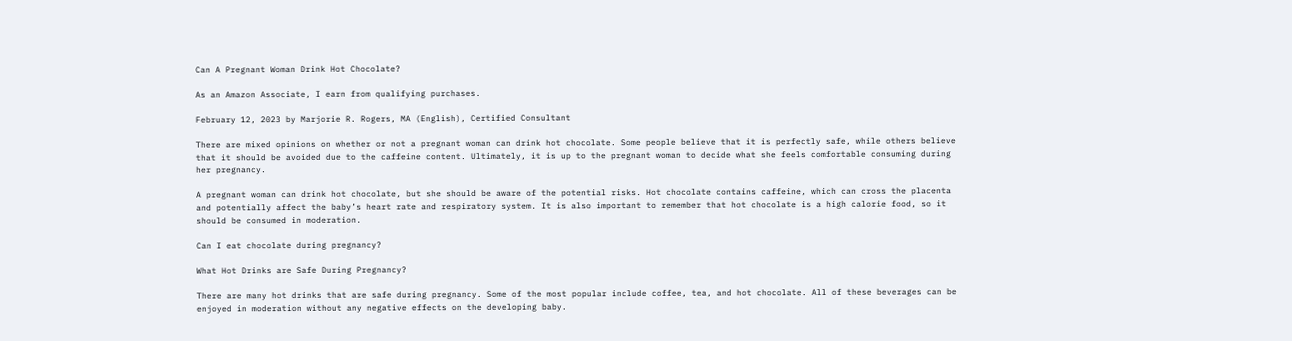Can A Pregnant Woman Drink Hot Chocolate?

As an Amazon Associate, I earn from qualifying purchases.

February 12, 2023 by Marjorie R. Rogers, MA (English), Certified Consultant

There are mixed opinions on whether or not a pregnant woman can drink hot chocolate. Some people believe that it is perfectly safe, while others believe that it should be avoided due to the caffeine content. Ultimately, it is up to the pregnant woman to decide what she feels comfortable consuming during her pregnancy.

A pregnant woman can drink hot chocolate, but she should be aware of the potential risks. Hot chocolate contains caffeine, which can cross the placenta and potentially affect the baby’s heart rate and respiratory system. It is also important to remember that hot chocolate is a high calorie food, so it should be consumed in moderation.

Can I eat chocolate during pregnancy?

What Hot Drinks are Safe During Pregnancy?

There are many hot drinks that are safe during pregnancy. Some of the most popular include coffee, tea, and hot chocolate. All of these beverages can be enjoyed in moderation without any negative effects on the developing baby.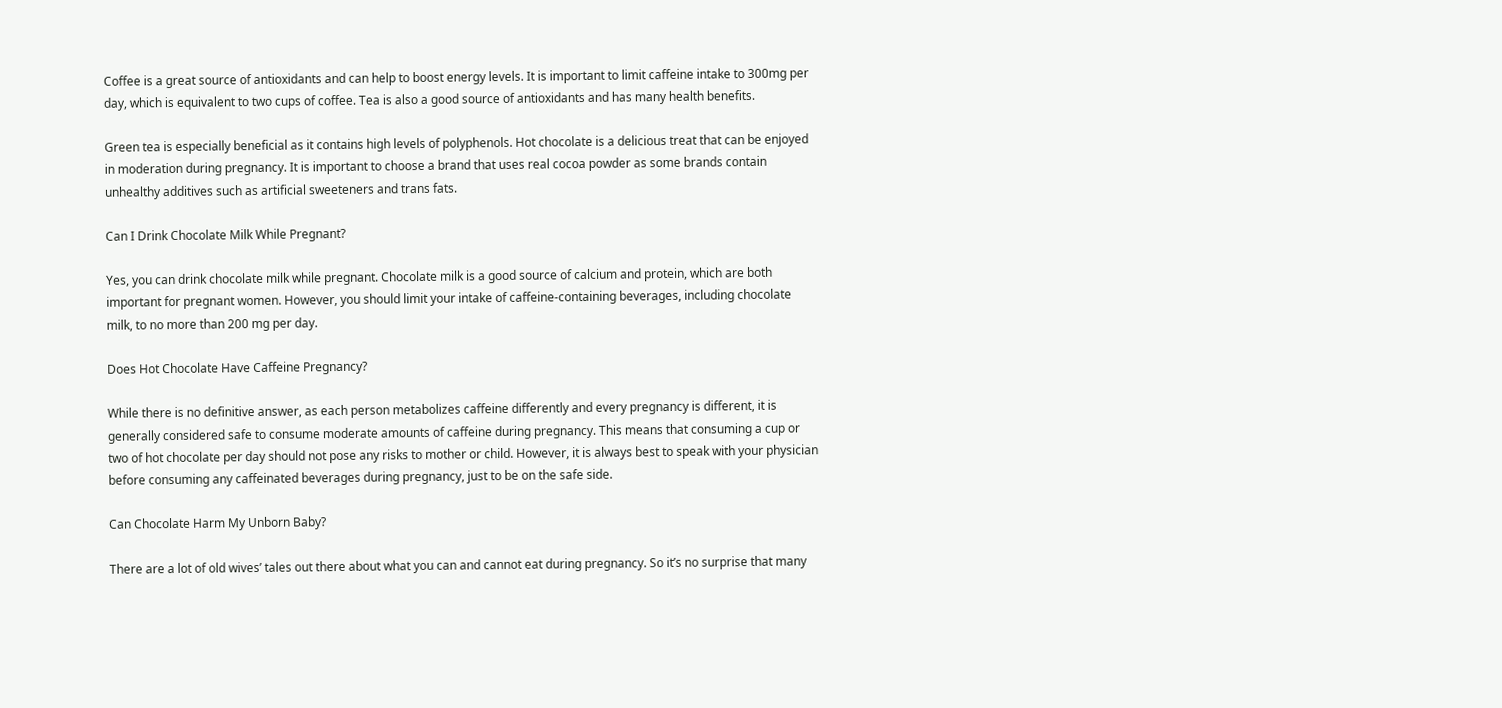Coffee is a great source of antioxidants and can help to boost energy levels. It is important to limit caffeine intake to 300mg per day, which is equivalent to two cups of coffee. Tea is also a good source of antioxidants and has many health benefits.

Green tea is especially beneficial as it contains high levels of polyphenols. Hot chocolate is a delicious treat that can be enjoyed in moderation during pregnancy. It is important to choose a brand that uses real cocoa powder as some brands contain unhealthy additives such as artificial sweeteners and trans fats.

Can I Drink Chocolate Milk While Pregnant?

Yes, you can drink chocolate milk while pregnant. Chocolate milk is a good source of calcium and protein, which are both important for pregnant women. However, you should limit your intake of caffeine-containing beverages, including chocolate milk, to no more than 200 mg per day.

Does Hot Chocolate Have Caffeine Pregnancy?

While there is no definitive answer, as each person metabolizes caffeine differently and every pregnancy is different, it is generally considered safe to consume moderate amounts of caffeine during pregnancy. This means that consuming a cup or two of hot chocolate per day should not pose any risks to mother or child. However, it is always best to speak with your physician before consuming any caffeinated beverages during pregnancy, just to be on the safe side.

Can Chocolate Harm My Unborn Baby?

There are a lot of old wives’ tales out there about what you can and cannot eat during pregnancy. So it’s no surprise that many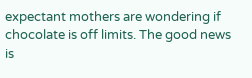expectant mothers are wondering if chocolate is off limits. The good news is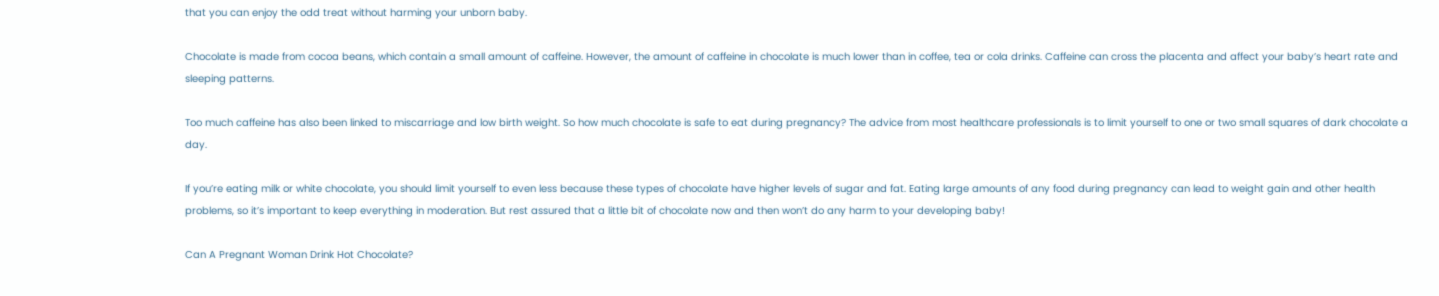that you can enjoy the odd treat without harming your unborn baby.

Chocolate is made from cocoa beans, which contain a small amount of caffeine. However, the amount of caffeine in chocolate is much lower than in coffee, tea or cola drinks. Caffeine can cross the placenta and affect your baby’s heart rate and sleeping patterns.

Too much caffeine has also been linked to miscarriage and low birth weight. So how much chocolate is safe to eat during pregnancy? The advice from most healthcare professionals is to limit yourself to one or two small squares of dark chocolate a day.

If you’re eating milk or white chocolate, you should limit yourself to even less because these types of chocolate have higher levels of sugar and fat. Eating large amounts of any food during pregnancy can lead to weight gain and other health problems, so it’s important to keep everything in moderation. But rest assured that a little bit of chocolate now and then won’t do any harm to your developing baby!

Can A Pregnant Woman Drink Hot Chocolate?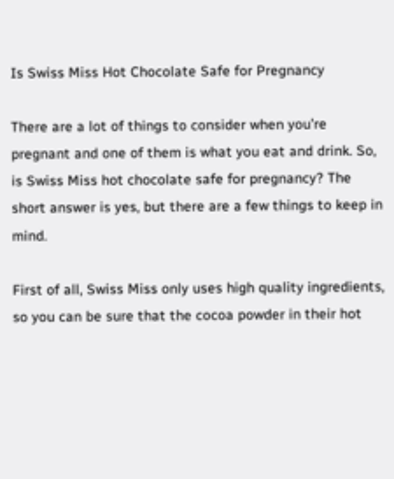Is Swiss Miss Hot Chocolate Safe for Pregnancy

There are a lot of things to consider when you’re pregnant and one of them is what you eat and drink. So, is Swiss Miss hot chocolate safe for pregnancy? The short answer is yes, but there are a few things to keep in mind.

First of all, Swiss Miss only uses high quality ingredients, so you can be sure that the cocoa powder in their hot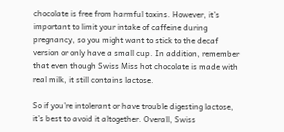chocolate is free from harmful toxins. However, it’s important to limit your intake of caffeine during pregnancy, so you might want to stick to the decaf version or only have a small cup. In addition, remember that even though Swiss Miss hot chocolate is made with real milk, it still contains lactose.

So if you’re intolerant or have trouble digesting lactose, it’s best to avoid it altogether. Overall, Swiss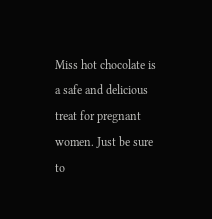Miss hot chocolate is a safe and delicious treat for pregnant women. Just be sure to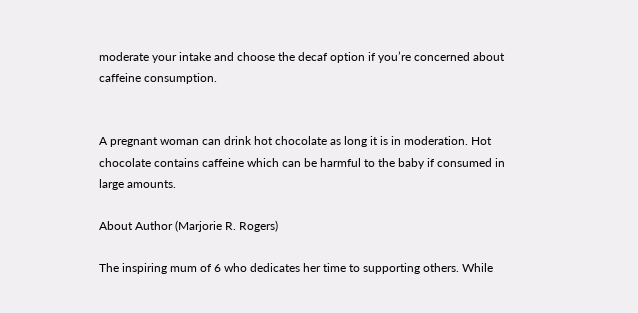moderate your intake and choose the decaf option if you’re concerned about caffeine consumption.


A pregnant woman can drink hot chocolate as long it is in moderation. Hot chocolate contains caffeine which can be harmful to the baby if consumed in large amounts.

About Author (Marjorie R. Rogers)

The inspiring mum of 6 who dedicates her time to supporting others. While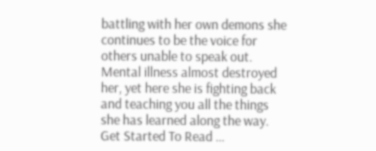battling with her own demons she continues to be the voice for others unable to speak out. Mental illness almost destroyed her, yet here she is fighting back and teaching you all the things she has learned along the way. Get Started To Read …